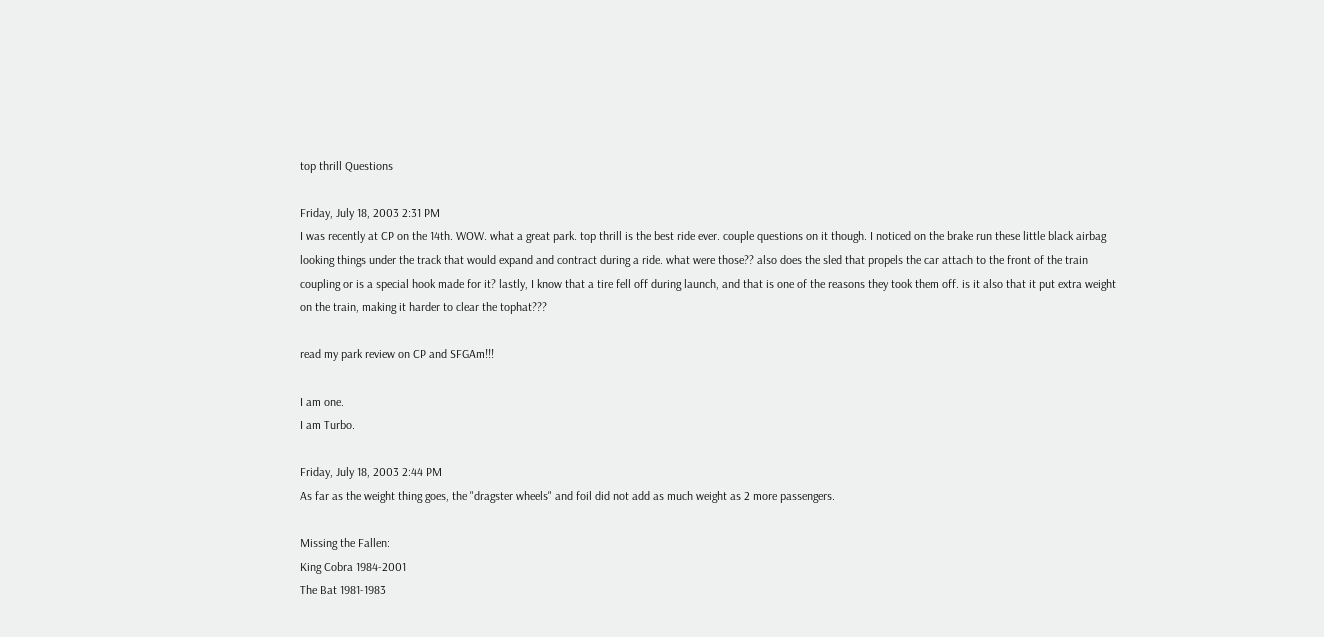top thrill Questions

Friday, July 18, 2003 2:31 PM
I was recently at CP on the 14th. WOW. what a great park. top thrill is the best ride ever. couple questions on it though. I noticed on the brake run these little black airbag looking things under the track that would expand and contract during a ride. what were those?? also does the sled that propels the car attach to the front of the train coupling or is a special hook made for it? lastly, I know that a tire fell off during launch, and that is one of the reasons they took them off. is it also that it put extra weight on the train, making it harder to clear the tophat???

read my park review on CP and SFGAm!!!

I am one.
I am Turbo.

Friday, July 18, 2003 2:44 PM
As far as the weight thing goes, the "dragster wheels" and foil did not add as much weight as 2 more passengers.

Missing the Fallen:
King Cobra 1984-2001
The Bat 1981-1983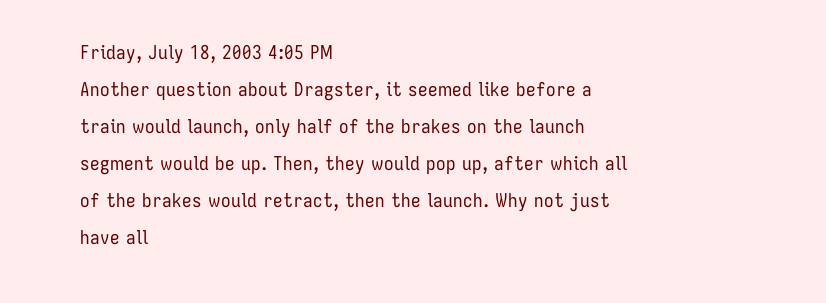Friday, July 18, 2003 4:05 PM
Another question about Dragster, it seemed like before a train would launch, only half of the brakes on the launch segment would be up. Then, they would pop up, after which all of the brakes would retract, then the launch. Why not just have all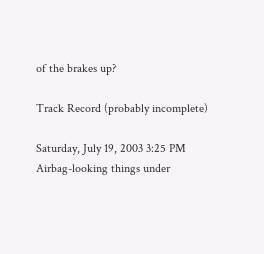of the brakes up?

Track Record (probably incomplete)

Saturday, July 19, 2003 3:25 PM
Airbag-looking things under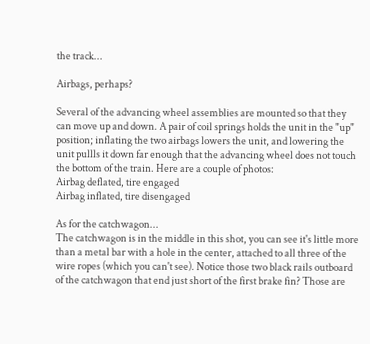the track...

Airbags, perhaps?

Several of the advancing wheel assemblies are mounted so that they can move up and down. A pair of coil springs holds the unit in the "up" position; inflating the two airbags lowers the unit, and lowering the unit pullls it down far enough that the advancing wheel does not touch the bottom of the train. Here are a couple of photos:
Airbag deflated, tire engaged
Airbag inflated, tire disengaged

As for the catchwagon...
The catchwagon is in the middle in this shot, you can see it's little more than a metal bar with a hole in the center, attached to all three of the wire ropes (which you can't see). Notice those two black rails outboard of the catchwagon that end just short of the first brake fin? Those are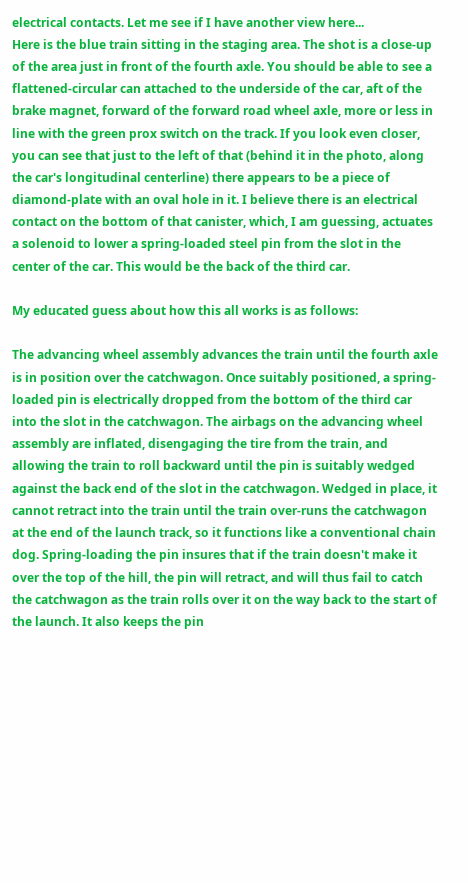electrical contacts. Let me see if I have another view here...
Here is the blue train sitting in the staging area. The shot is a close-up of the area just in front of the fourth axle. You should be able to see a flattened-circular can attached to the underside of the car, aft of the brake magnet, forward of the forward road wheel axle, more or less in line with the green prox switch on the track. If you look even closer, you can see that just to the left of that (behind it in the photo, along the car's longitudinal centerline) there appears to be a piece of diamond-plate with an oval hole in it. I believe there is an electrical contact on the bottom of that canister, which, I am guessing, actuates a solenoid to lower a spring-loaded steel pin from the slot in the center of the car. This would be the back of the third car.

My educated guess about how this all works is as follows:

The advancing wheel assembly advances the train until the fourth axle is in position over the catchwagon. Once suitably positioned, a spring-loaded pin is electrically dropped from the bottom of the third car into the slot in the catchwagon. The airbags on the advancing wheel assembly are inflated, disengaging the tire from the train, and allowing the train to roll backward until the pin is suitably wedged against the back end of the slot in the catchwagon. Wedged in place, it cannot retract into the train until the train over-runs the catchwagon at the end of the launch track, so it functions like a conventional chain dog. Spring-loading the pin insures that if the train doesn't make it over the top of the hill, the pin will retract, and will thus fail to catch the catchwagon as the train rolls over it on the way back to the start of the launch. It also keeps the pin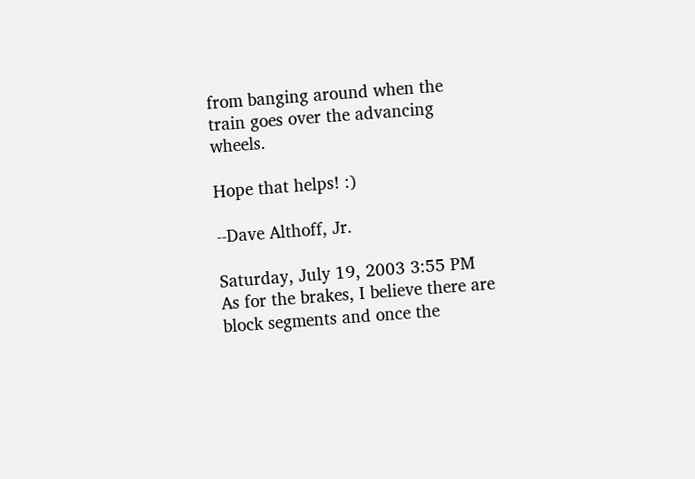from banging around when the train goes over the advancing wheels.

Hope that helps! :)

--Dave Althoff, Jr.

Saturday, July 19, 2003 3:55 PM
As for the brakes, I believe there are block segments and once the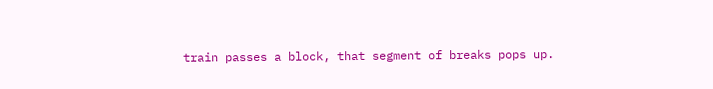train passes a block, that segment of breaks pops up.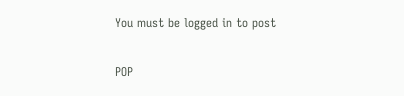You must be logged in to post

POP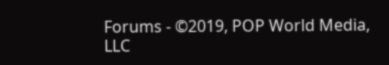Forums - ©2019, POP World Media, LLC